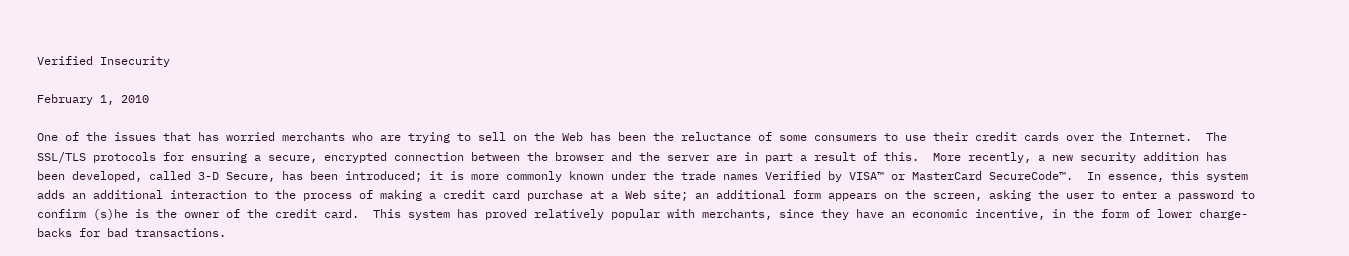Verified Insecurity

February 1, 2010

One of the issues that has worried merchants who are trying to sell on the Web has been the reluctance of some consumers to use their credit cards over the Internet.  The SSL/TLS protocols for ensuring a secure, encrypted connection between the browser and the server are in part a result of this.  More recently, a new security addition has been developed, called 3-D Secure, has been introduced; it is more commonly known under the trade names Verified by VISA™ or MasterCard SecureCode™.  In essence, this system adds an additional interaction to the process of making a credit card purchase at a Web site; an additional form appears on the screen, asking the user to enter a password to confirm (s)he is the owner of the credit card.  This system has proved relatively popular with merchants, since they have an economic incentive, in the form of lower charge-backs for bad transactions.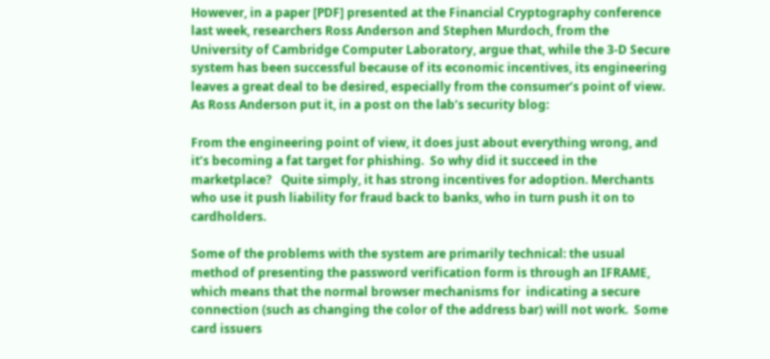However, in a paper [PDF] presented at the Financial Cryptography conference last week, researchers Ross Anderson and Stephen Murdoch, from the University of Cambridge Computer Laboratory, argue that, while the 3-D Secure system has been successful because of its economic incentives, its engineering leaves a great deal to be desired, especially from the consumer’s point of view. As Ross Anderson put it, in a post on the lab’s security blog:

From the engineering point of view, it does just about everything wrong, and it’s becoming a fat target for phishing.  So why did it succeed in the marketplace?   Quite simply, it has strong incentives for adoption. Merchants who use it push liability for fraud back to banks, who in turn push it on to cardholders.

Some of the problems with the system are primarily technical: the usual method of presenting the password verification form is through an IFRAME, which means that the normal browser mechanisms for  indicating a secure connection (such as changing the color of the address bar) will not work.  Some card issuers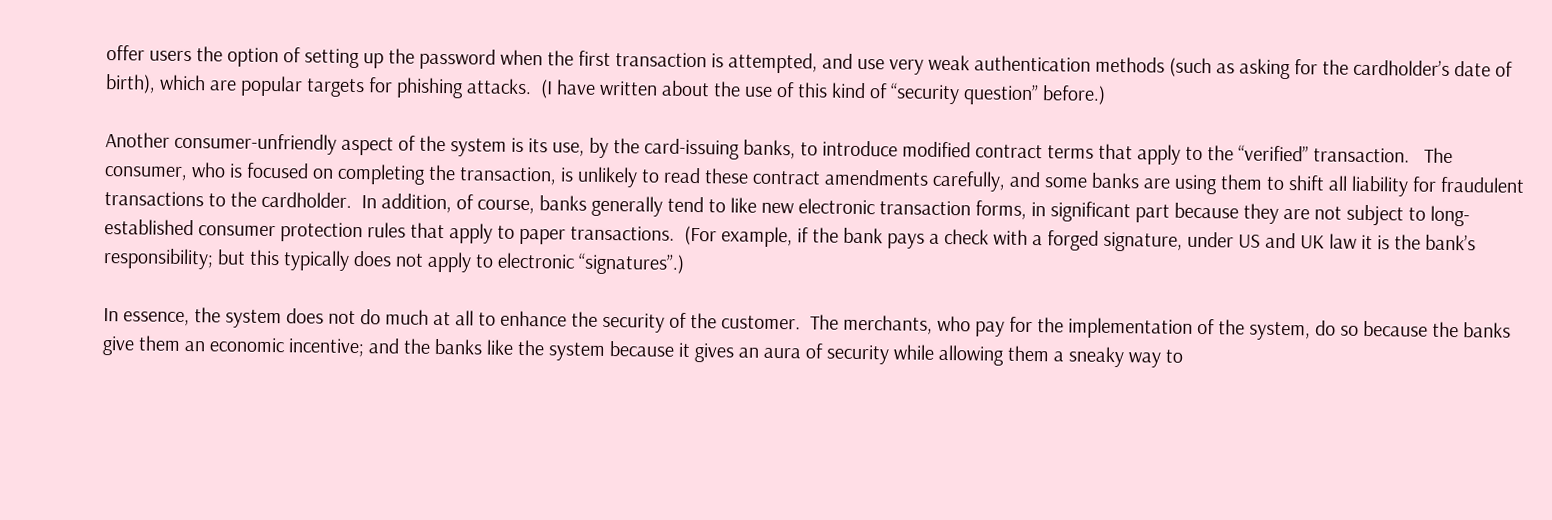offer users the option of setting up the password when the first transaction is attempted, and use very weak authentication methods (such as asking for the cardholder’s date of birth), which are popular targets for phishing attacks.  (I have written about the use of this kind of “security question” before.)

Another consumer-unfriendly aspect of the system is its use, by the card-issuing banks, to introduce modified contract terms that apply to the “verified” transaction.   The consumer, who is focused on completing the transaction, is unlikely to read these contract amendments carefully, and some banks are using them to shift all liability for fraudulent transactions to the cardholder.  In addition, of course, banks generally tend to like new electronic transaction forms, in significant part because they are not subject to long-established consumer protection rules that apply to paper transactions.  (For example, if the bank pays a check with a forged signature, under US and UK law it is the bank’s responsibility; but this typically does not apply to electronic “signatures”.)

In essence, the system does not do much at all to enhance the security of the customer.  The merchants, who pay for the implementation of the system, do so because the banks give them an economic incentive; and the banks like the system because it gives an aura of security while allowing them a sneaky way to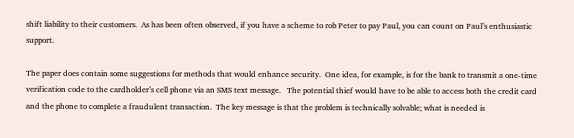shift liability to their customers.  As has been often observed, if you have a scheme to rob Peter to pay Paul, you can count on Paul’s enthusiastic support.

The paper does contain some suggestions for methods that would enhance security.  One idea, for example, is for the bank to transmit a one-time verification code to the cardholder’s cell phone via an SMS text message.   The potential thief would have to be able to access both the credit card and the phone to complete a fraudulent transaction.  The key message is that the problem is technically solvable; what is needed is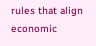rules that align economic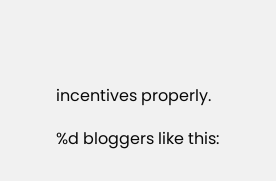incentives properly.

%d bloggers like this: